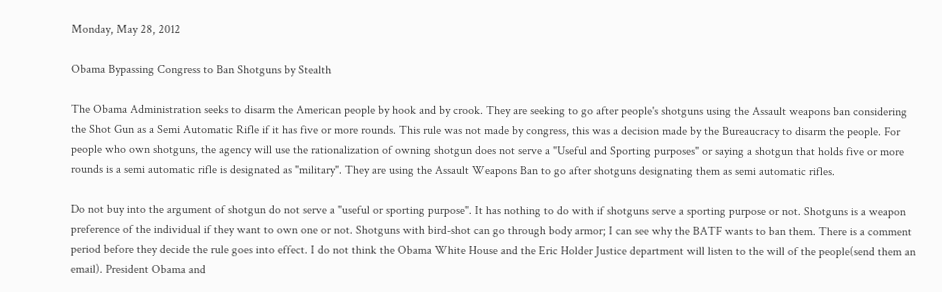Monday, May 28, 2012

Obama Bypassing Congress to Ban Shotguns by Stealth

The Obama Administration seeks to disarm the American people by hook and by crook. They are seeking to go after people's shotguns using the Assault weapons ban considering the Shot Gun as a Semi Automatic Rifle if it has five or more rounds. This rule was not made by congress, this was a decision made by the Bureaucracy to disarm the people. For people who own shotguns, the agency will use the rationalization of owning shotgun does not serve a "Useful and Sporting purposes" or saying a shotgun that holds five or more rounds is a semi automatic rifle is designated as "military". They are using the Assault Weapons Ban to go after shotguns designating them as semi automatic rifles.

Do not buy into the argument of shotgun do not serve a "useful or sporting purpose". It has nothing to do with if shotguns serve a sporting purpose or not. Shotguns is a weapon preference of the individual if they want to own one or not. Shotguns with bird-shot can go through body armor; I can see why the BATF wants to ban them. There is a comment period before they decide the rule goes into effect. I do not think the Obama White House and the Eric Holder Justice department will listen to the will of the people(send them an email). President Obama and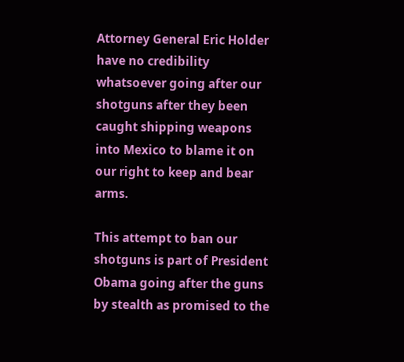Attorney General Eric Holder have no credibility whatsoever going after our shotguns after they been caught shipping weapons into Mexico to blame it on our right to keep and bear arms.

This attempt to ban our shotguns is part of President Obama going after the guns by stealth as promised to the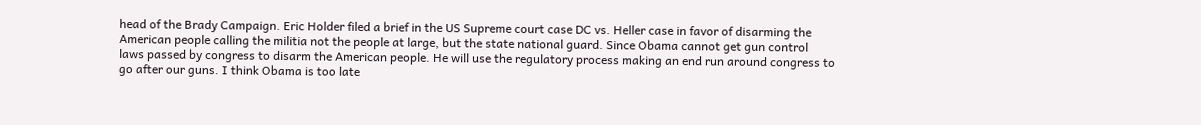head of the Brady Campaign. Eric Holder filed a brief in the US Supreme court case DC vs. Heller case in favor of disarming the American people calling the militia not the people at large, but the state national guard. Since Obama cannot get gun control laws passed by congress to disarm the American people. He will use the regulatory process making an end run around congress to go after our guns. I think Obama is too late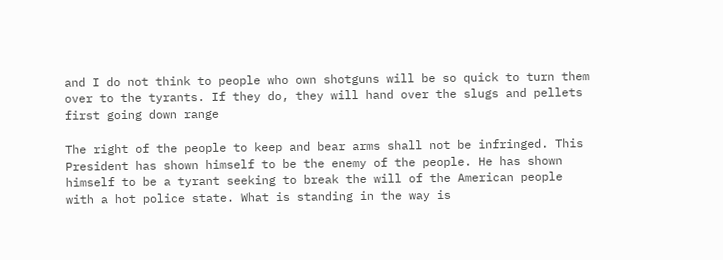and I do not think to people who own shotguns will be so quick to turn them over to the tyrants. If they do, they will hand over the slugs and pellets first going down range

The right of the people to keep and bear arms shall not be infringed. This President has shown himself to be the enemy of the people. He has shown himself to be a tyrant seeking to break the will of the American people with a hot police state. What is standing in the way is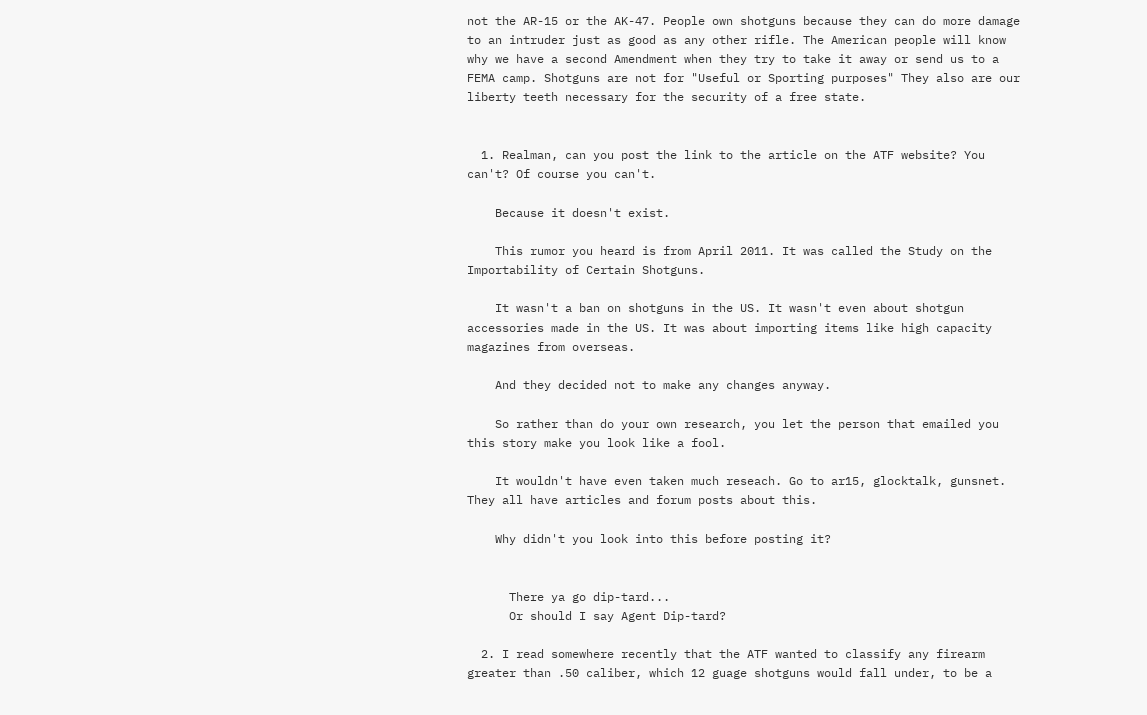not the AR-15 or the AK-47. People own shotguns because they can do more damage to an intruder just as good as any other rifle. The American people will know why we have a second Amendment when they try to take it away or send us to a FEMA camp. Shotguns are not for "Useful or Sporting purposes" They also are our liberty teeth necessary for the security of a free state.


  1. Realman, can you post the link to the article on the ATF website? You can't? Of course you can't.

    Because it doesn't exist.

    This rumor you heard is from April 2011. It was called the Study on the Importability of Certain Shotguns.

    It wasn't a ban on shotguns in the US. It wasn't even about shotgun accessories made in the US. It was about importing items like high capacity magazines from overseas.

    And they decided not to make any changes anyway.

    So rather than do your own research, you let the person that emailed you this story make you look like a fool.

    It wouldn't have even taken much reseach. Go to ar15, glocktalk, gunsnet. They all have articles and forum posts about this.

    Why didn't you look into this before posting it?


      There ya go dip-tard...
      Or should I say Agent Dip-tard?

  2. I read somewhere recently that the ATF wanted to classify any firearm greater than .50 caliber, which 12 guage shotguns would fall under, to be a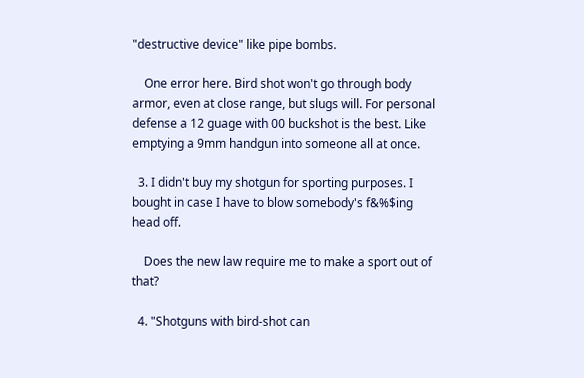"destructive device" like pipe bombs.

    One error here. Bird shot won't go through body armor, even at close range, but slugs will. For personal defense a 12 guage with 00 buckshot is the best. Like emptying a 9mm handgun into someone all at once.

  3. I didn't buy my shotgun for sporting purposes. I bought in case I have to blow somebody's f&%$ing head off.

    Does the new law require me to make a sport out of that?

  4. "Shotguns with bird-shot can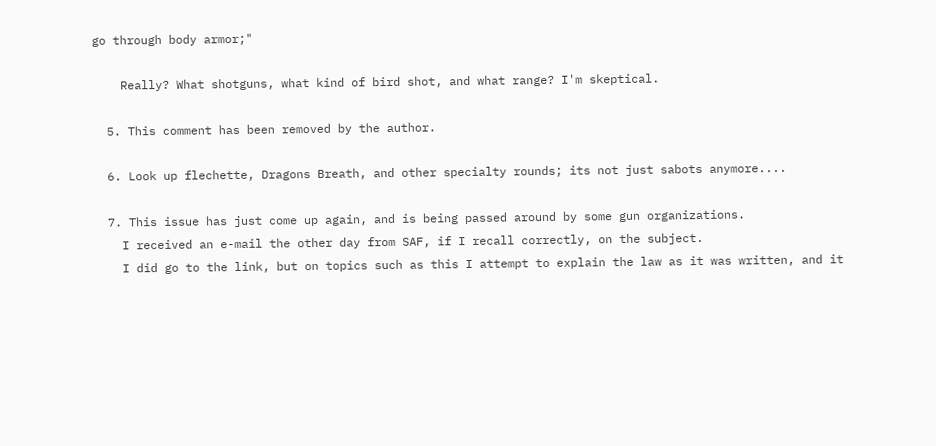go through body armor;"

    Really? What shotguns, what kind of bird shot, and what range? I'm skeptical.

  5. This comment has been removed by the author.

  6. Look up flechette, Dragons Breath, and other specialty rounds; its not just sabots anymore....

  7. This issue has just come up again, and is being passed around by some gun organizations.
    I received an e-mail the other day from SAF, if I recall correctly, on the subject.
    I did go to the link, but on topics such as this I attempt to explain the law as it was written, and it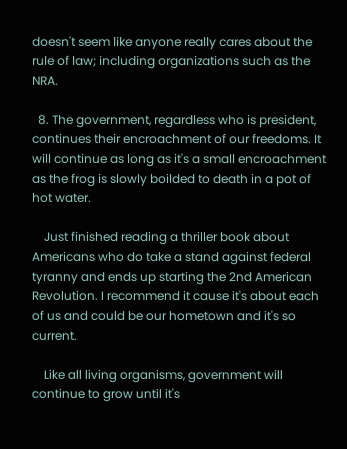doesn't seem like anyone really cares about the rule of law; including organizations such as the NRA.

  8. The government, regardless who is president, continues their encroachment of our freedoms. It will continue as long as it's a small encroachment as the frog is slowly boilded to death in a pot of hot water.

    Just finished reading a thriller book about Americans who do take a stand against federal tyranny and ends up starting the 2nd American Revolution. I recommend it cause it's about each of us and could be our hometown and it's so current.

    Like all living organisms, government will continue to grow until it's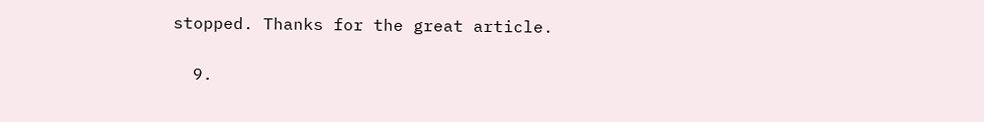stopped. Thanks for the great article.

  9.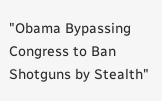"Obama Bypassing Congress to Ban Shotguns by Stealth"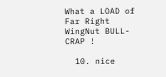What a LOAD of Far Right WingNut BULL-CRAP !

  10. nice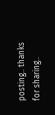posting.. thanks for sharing..